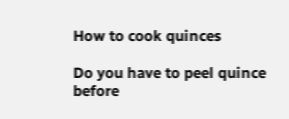How to cook quinces

Do you have to peel quince before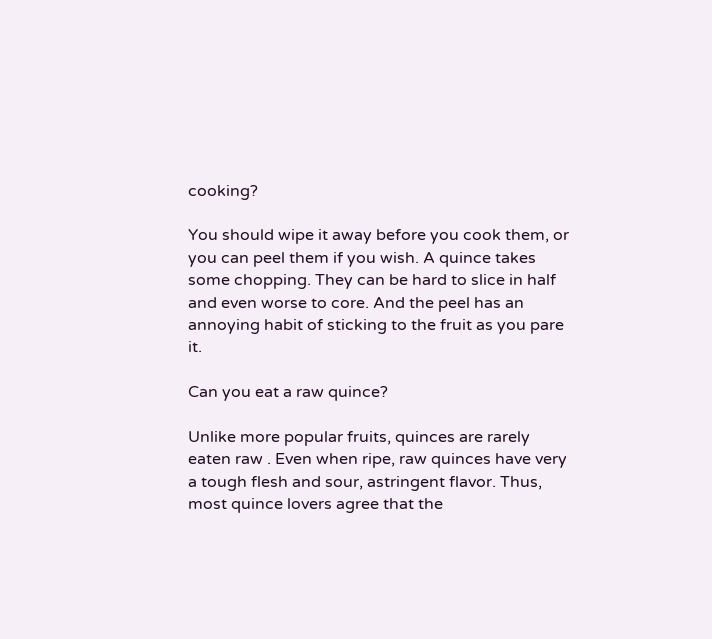cooking?

You should wipe it away before you cook them, or you can peel them if you wish. A quince takes some chopping. They can be hard to slice in half and even worse to core. And the peel has an annoying habit of sticking to the fruit as you pare it.

Can you eat a raw quince?

Unlike more popular fruits, quinces are rarely eaten raw . Even when ripe, raw quinces have very a tough flesh and sour, astringent flavor. Thus, most quince lovers agree that the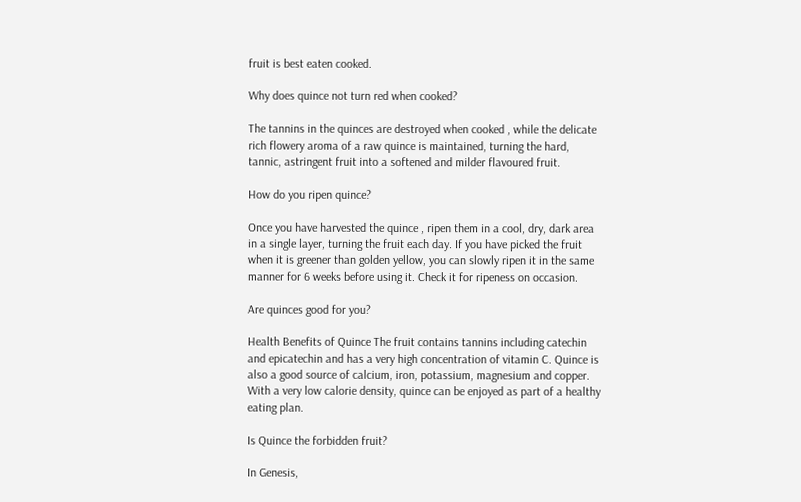fruit is best eaten cooked.

Why does quince not turn red when cooked?

The tannins in the quinces are destroyed when cooked , while the delicate rich flowery aroma of a raw quince is maintained, turning the hard, tannic, astringent fruit into a softened and milder flavoured fruit.

How do you ripen quince?

Once you have harvested the quince , ripen them in a cool, dry, dark area in a single layer, turning the fruit each day. If you have picked the fruit when it is greener than golden yellow, you can slowly ripen it in the same manner for 6 weeks before using it. Check it for ripeness on occasion.

Are quinces good for you?

Health Benefits of Quince The fruit contains tannins including catechin and epicatechin and has a very high concentration of vitamin C. Quince is also a good source of calcium, iron, potassium, magnesium and copper. With a very low calorie density, quince can be enjoyed as part of a healthy eating plan.

Is Quince the forbidden fruit?

In Genesis,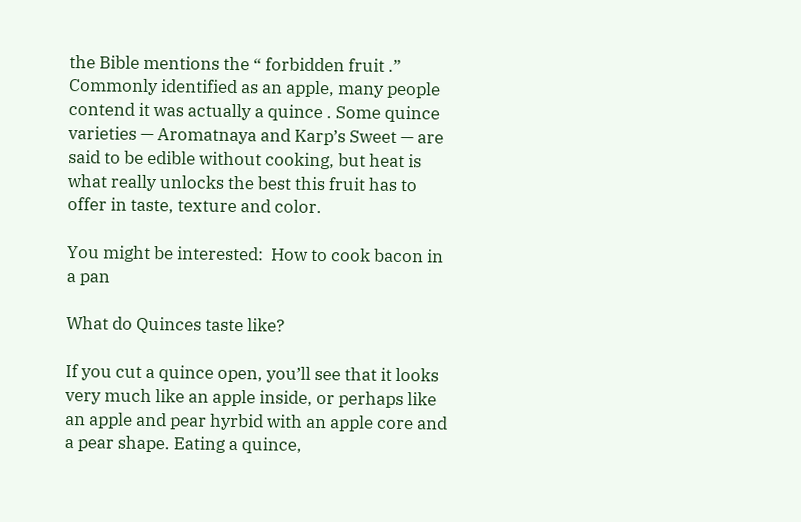the Bible mentions the “ forbidden fruit .” Commonly identified as an apple, many people contend it was actually a quince . Some quince varieties — Aromatnaya and Karp’s Sweet — are said to be edible without cooking, but heat is what really unlocks the best this fruit has to offer in taste, texture and color.

You might be interested:  How to cook bacon in a pan

What do Quinces taste like?

If you cut a quince open, you’ll see that it looks very much like an apple inside, or perhaps like an apple and pear hyrbid with an apple core and a pear shape. Eating a quince,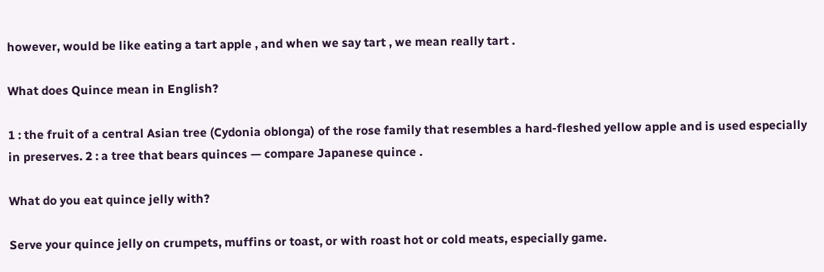however, would be like eating a tart apple , and when we say tart , we mean really tart .

What does Quince mean in English?

1 : the fruit of a central Asian tree (Cydonia oblonga) of the rose family that resembles a hard-fleshed yellow apple and is used especially in preserves. 2 : a tree that bears quinces — compare Japanese quince .

What do you eat quince jelly with?

Serve your quince jelly on crumpets, muffins or toast, or with roast hot or cold meats, especially game.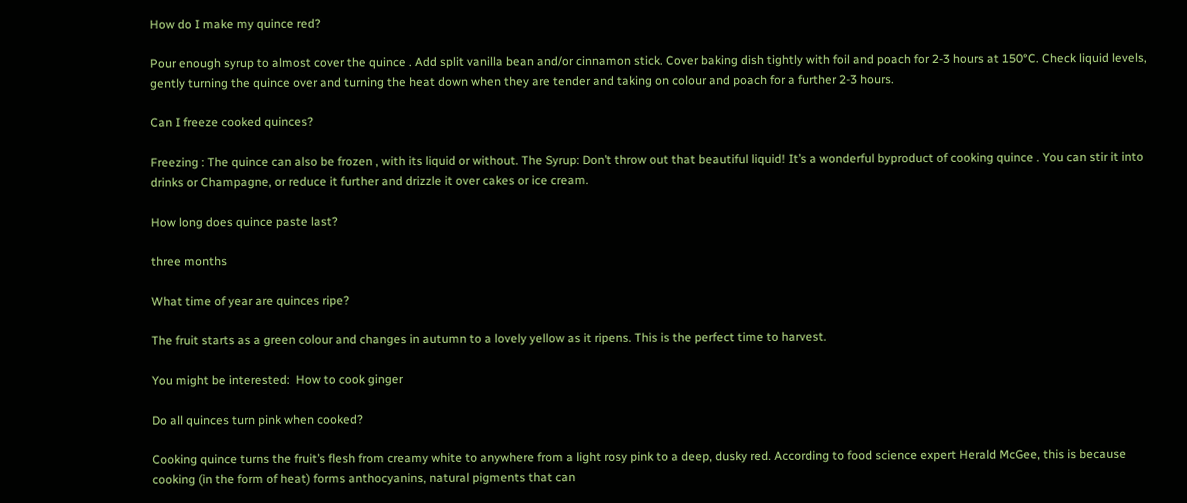How do I make my quince red?

Pour enough syrup to almost cover the quince . Add split vanilla bean and/or cinnamon stick. Cover baking dish tightly with foil and poach for 2-3 hours at 150°C. Check liquid levels, gently turning the quince over and turning the heat down when they are tender and taking on colour and poach for a further 2-3 hours.

Can I freeze cooked quinces?

Freezing : The quince can also be frozen , with its liquid or without. The Syrup: Don’t throw out that beautiful liquid! It’s a wonderful byproduct of cooking quince . You can stir it into drinks or Champagne, or reduce it further and drizzle it over cakes or ice cream.

How long does quince paste last?

three months

What time of year are quinces ripe?

The fruit starts as a green colour and changes in autumn to a lovely yellow as it ripens. This is the perfect time to harvest.

You might be interested:  How to cook ginger

Do all quinces turn pink when cooked?

Cooking quince turns the fruit’s flesh from creamy white to anywhere from a light rosy pink to a deep, dusky red. According to food science expert Herald McGee, this is because cooking (in the form of heat) forms anthocyanins, natural pigments that can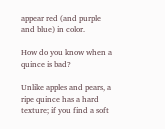appear red (and purple and blue) in color.

How do you know when a quince is bad?

Unlike apples and pears, a ripe quince has a hard texture; if you find a soft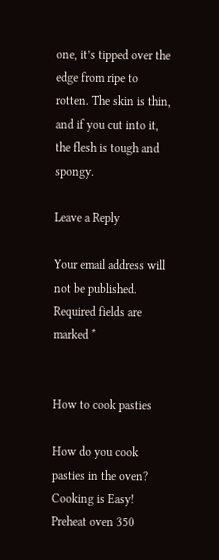one, it’s tipped over the edge from ripe to rotten. The skin is thin, and if you cut into it, the flesh is tough and spongy.

Leave a Reply

Your email address will not be published. Required fields are marked *


How to cook pasties

How do you cook pasties in the oven? Cooking is Easy! Preheat oven 350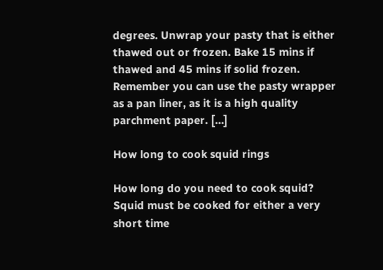degrees. Unwrap your pasty that is either thawed out or frozen. Bake 15 mins if thawed and 45 mins if solid frozen. Remember you can use the pasty wrapper as a pan liner, as it is a high quality parchment paper. […]

How long to cook squid rings

How long do you need to cook squid? Squid must be cooked for either a very short time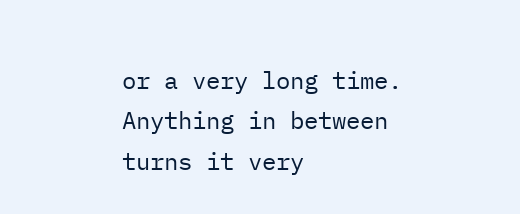or a very long time. Anything in between turns it very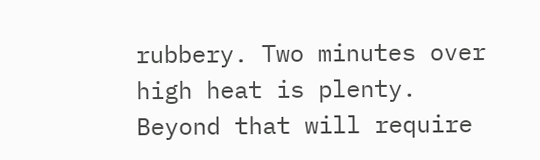rubbery. Two minutes over high heat is plenty. Beyond that will require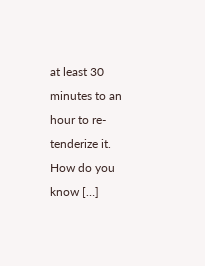at least 30 minutes to an hour to re-tenderize it. How do you know […]